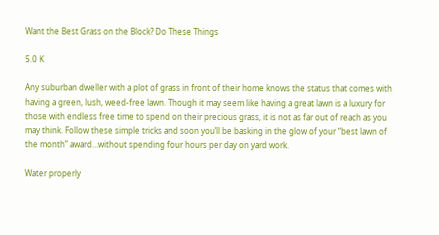Want the Best Grass on the Block? Do These Things

5.0 K

Any suburban dweller with a plot of grass in front of their home knows the status that comes with having a green, lush, weed-free lawn. Though it may seem like having a great lawn is a luxury for those with endless free time to spend on their precious grass, it is not as far out of reach as you may think. Follow these simple tricks and soon you’ll be basking in the glow of your “best lawn of the month” award…without spending four hours per day on yard work.

Water properly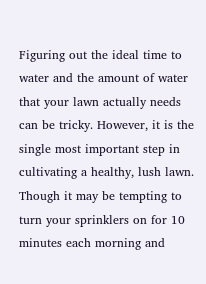Figuring out the ideal time to water and the amount of water that your lawn actually needs can be tricky. However, it is the single most important step in cultivating a healthy, lush lawn. Though it may be tempting to turn your sprinklers on for 10 minutes each morning and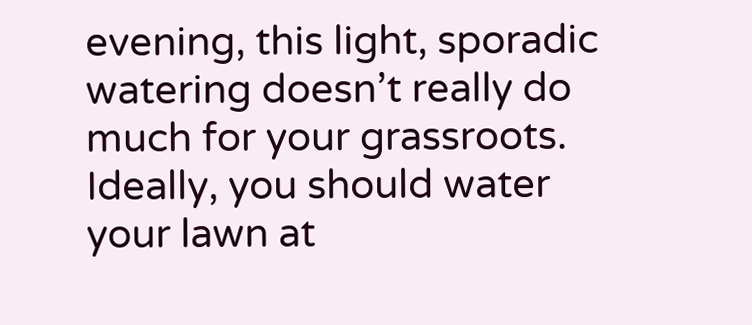evening, this light, sporadic watering doesn’t really do much for your grassroots. Ideally, you should water your lawn at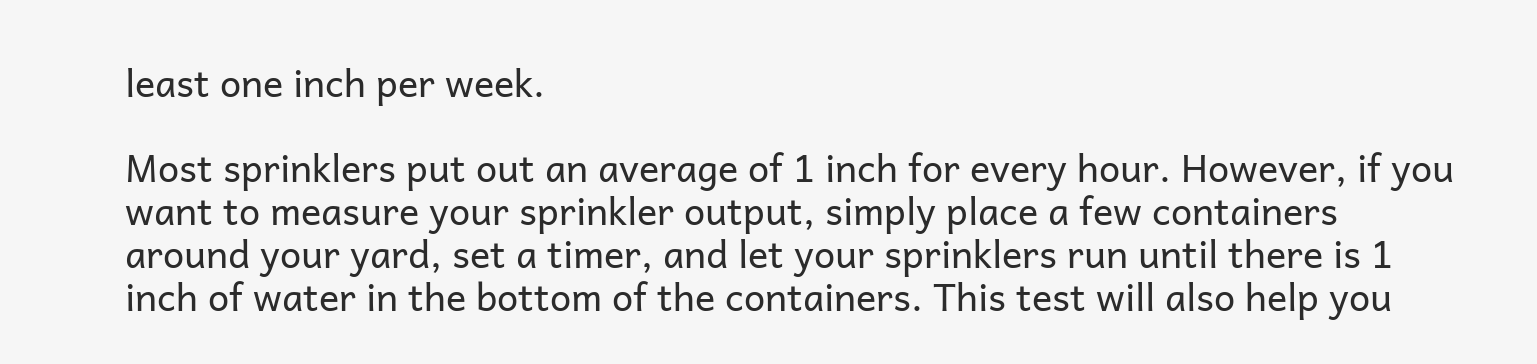least one inch per week.

Most sprinklers put out an average of 1 inch for every hour. However, if you want to measure your sprinkler output, simply place a few containers around your yard, set a timer, and let your sprinklers run until there is 1 inch of water in the bottom of the containers. This test will also help you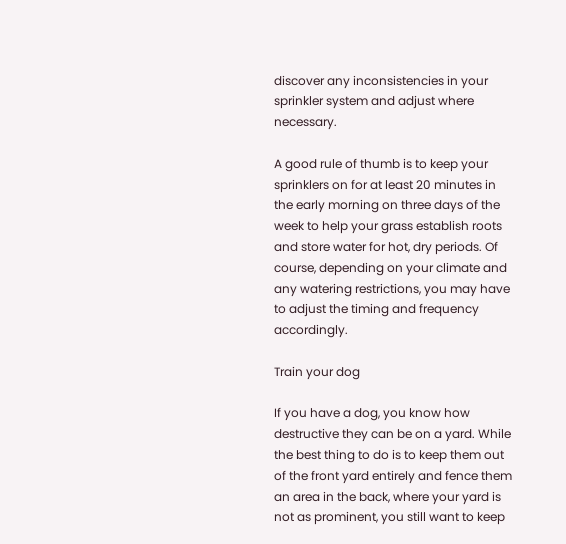discover any inconsistencies in your sprinkler system and adjust where necessary.

A good rule of thumb is to keep your sprinklers on for at least 20 minutes in the early morning on three days of the week to help your grass establish roots and store water for hot, dry periods. Of course, depending on your climate and any watering restrictions, you may have to adjust the timing and frequency accordingly.

Train your dog

If you have a dog, you know how destructive they can be on a yard. While the best thing to do is to keep them out of the front yard entirely and fence them an area in the back, where your yard is not as prominent, you still want to keep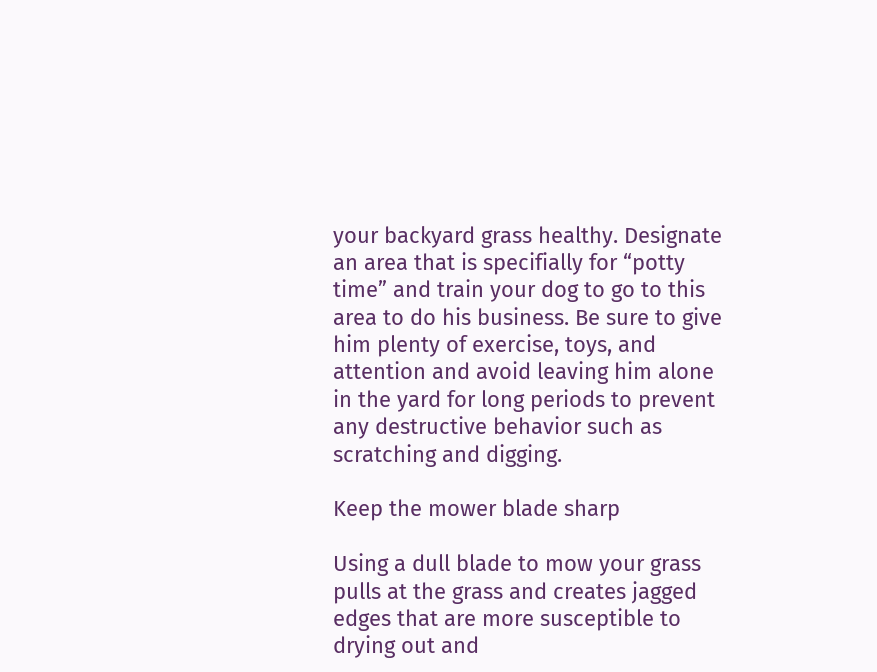your backyard grass healthy. Designate an area that is specifially for “potty time” and train your dog to go to this area to do his business. Be sure to give him plenty of exercise, toys, and attention and avoid leaving him alone in the yard for long periods to prevent any destructive behavior such as scratching and digging.

Keep the mower blade sharp

Using a dull blade to mow your grass pulls at the grass and creates jagged edges that are more susceptible to drying out and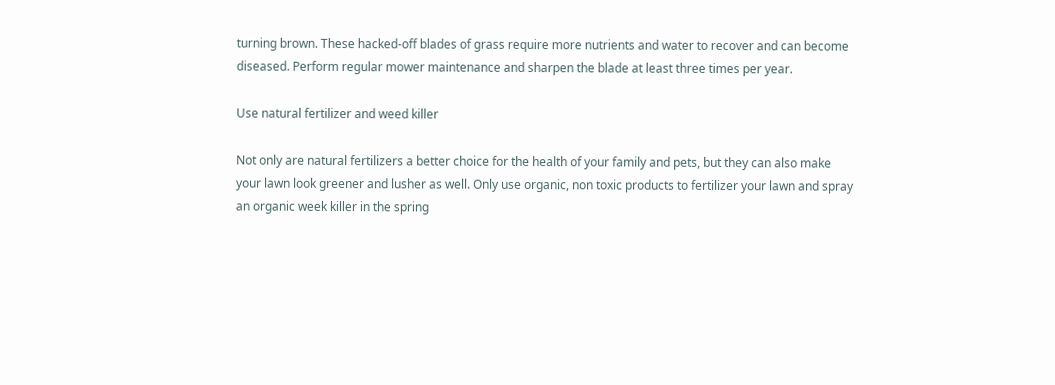turning brown. These hacked-off blades of grass require more nutrients and water to recover and can become diseased. Perform regular mower maintenance and sharpen the blade at least three times per year.

Use natural fertilizer and weed killer

Not only are natural fertilizers a better choice for the health of your family and pets, but they can also make your lawn look greener and lusher as well. Only use organic, non toxic products to fertilizer your lawn and spray an organic week killer in the spring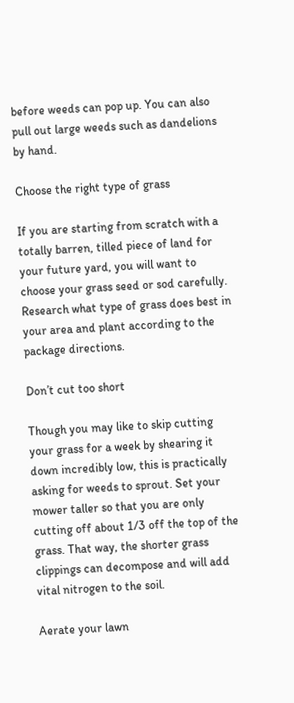before weeds can pop up. You can also pull out large weeds such as dandelions by hand.

Choose the right type of grass

If you are starting from scratch with a totally barren, tilled piece of land for your future yard, you will want to choose your grass seed or sod carefully. Research what type of grass does best in your area and plant according to the package directions.

Don’t cut too short

Though you may like to skip cutting your grass for a week by shearing it down incredibly low, this is practically asking for weeds to sprout. Set your mower taller so that you are only cutting off about 1/3 off the top of the grass. That way, the shorter grass clippings can decompose and will add vital nitrogen to the soil.

Aerate your lawn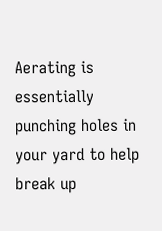Aerating is essentially punching holes in your yard to help break up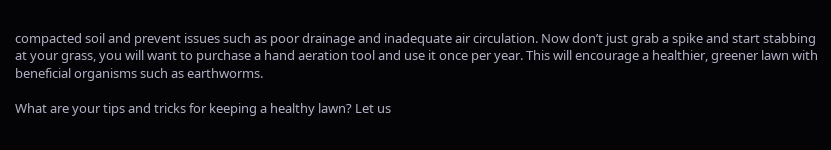compacted soil and prevent issues such as poor drainage and inadequate air circulation. Now don’t just grab a spike and start stabbing at your grass, you will want to purchase a hand aeration tool and use it once per year. This will encourage a healthier, greener lawn with beneficial organisms such as earthworms.

What are your tips and tricks for keeping a healthy lawn? Let us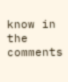know in the comments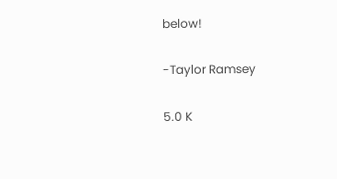below!

-Taylor Ramsey

5.0 K